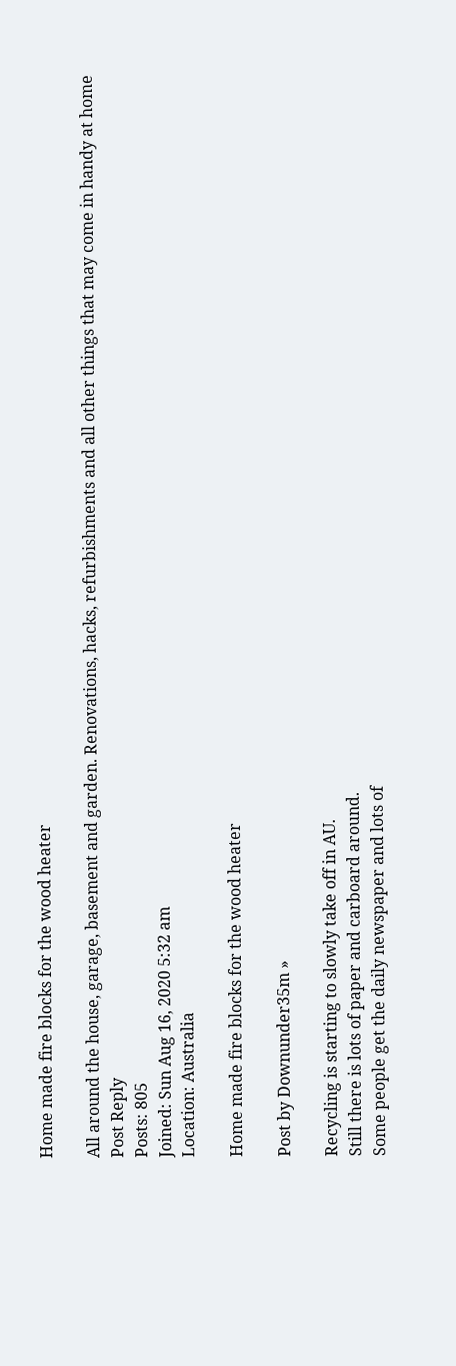Home made fire blocks for the wood heater

All around the house, garage, basement and garden. Renovations, hacks, refurbishments and all other things that may come in handy at home
Post Reply
Posts: 805
Joined: Sun Aug 16, 2020 5:32 am
Location: Australia

Home made fire blocks for the wood heater

Post by Downunder35m »

Recycling is starting to slowly take off in AU.
Still there is lots of paper and carboard around.
Some people get the daily newspaper and lots of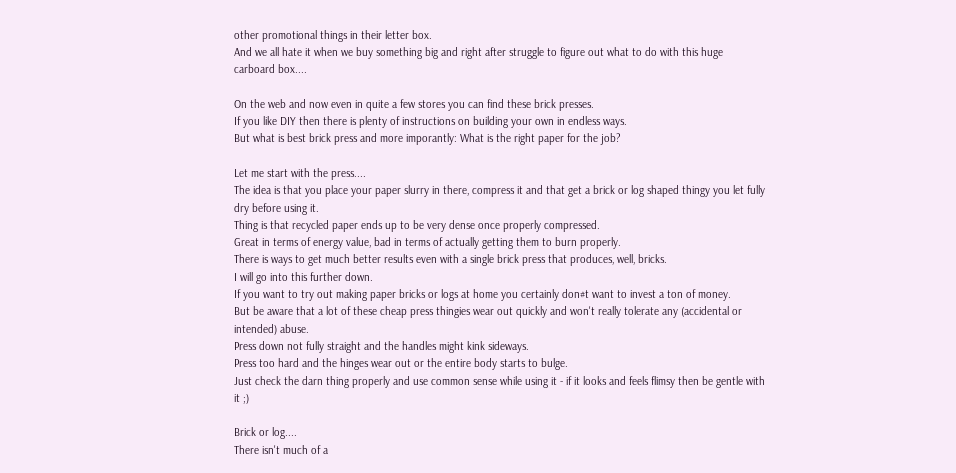other promotional things in their letter box.
And we all hate it when we buy something big and right after struggle to figure out what to do with this huge carboard box....

On the web and now even in quite a few stores you can find these brick presses.
If you like DIY then there is plenty of instructions on building your own in endless ways.
But what is best brick press and more imporantly: What is the right paper for the job?

Let me start with the press....
The idea is that you place your paper slurry in there, compress it and that get a brick or log shaped thingy you let fully dry before using it.
Thing is that recycled paper ends up to be very dense once properly compressed.
Great in terms of energy value, bad in terms of actually getting them to burn properly.
There is ways to get much better results even with a single brick press that produces, well, bricks.
I will go into this further down.
If you want to try out making paper bricks or logs at home you certainly don#t want to invest a ton of money.
But be aware that a lot of these cheap press thingies wear out quickly and won't really tolerate any (accidental or intended) abuse.
Press down not fully straight and the handles might kink sideways.
Press too hard and the hinges wear out or the entire body starts to bulge.
Just check the darn thing properly and use common sense while using it - if it looks and feels flimsy then be gentle with it ;)

Brick or log....
There isn't much of a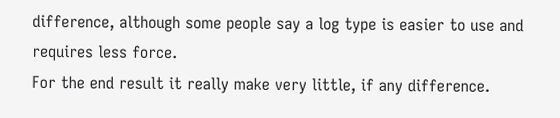difference, although some people say a log type is easier to use and requires less force.
For the end result it really make very little, if any difference.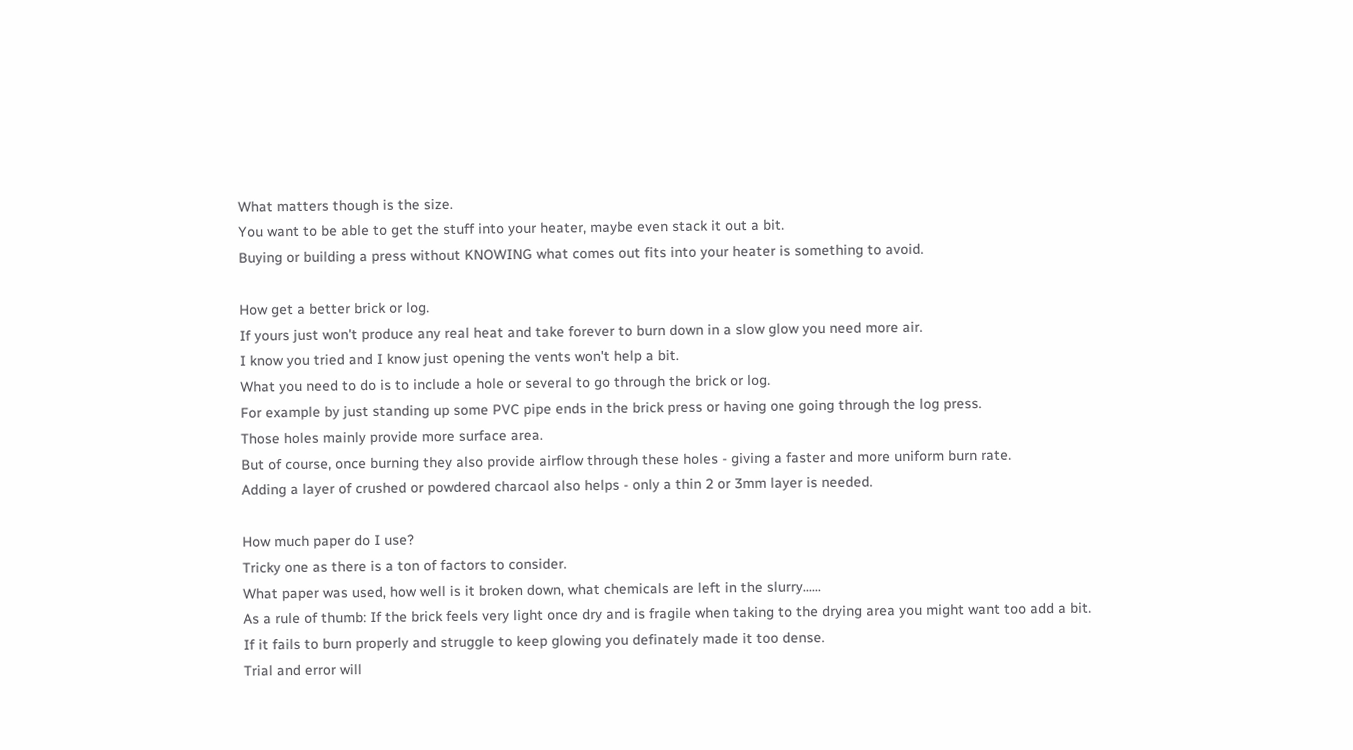What matters though is the size.
You want to be able to get the stuff into your heater, maybe even stack it out a bit.
Buying or building a press without KNOWING what comes out fits into your heater is something to avoid.

How get a better brick or log.
If yours just won't produce any real heat and take forever to burn down in a slow glow you need more air.
I know you tried and I know just opening the vents won't help a bit.
What you need to do is to include a hole or several to go through the brick or log.
For example by just standing up some PVC pipe ends in the brick press or having one going through the log press.
Those holes mainly provide more surface area.
But of course, once burning they also provide airflow through these holes - giving a faster and more uniform burn rate.
Adding a layer of crushed or powdered charcaol also helps - only a thin 2 or 3mm layer is needed.

How much paper do I use?
Tricky one as there is a ton of factors to consider.
What paper was used, how well is it broken down, what chemicals are left in the slurry......
As a rule of thumb: If the brick feels very light once dry and is fragile when taking to the drying area you might want too add a bit.
If it fails to burn properly and struggle to keep glowing you definately made it too dense.
Trial and error will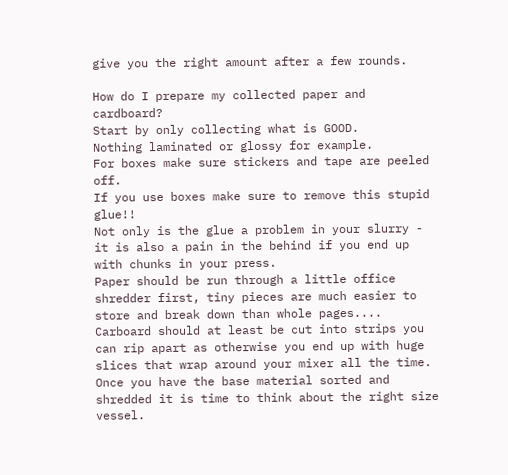give you the right amount after a few rounds.

How do I prepare my collected paper and cardboard?
Start by only collecting what is GOOD.
Nothing laminated or glossy for example.
For boxes make sure stickers and tape are peeled off.
If you use boxes make sure to remove this stupid glue!!
Not only is the glue a problem in your slurry - it is also a pain in the behind if you end up with chunks in your press.
Paper should be run through a little office shredder first, tiny pieces are much easier to store and break down than whole pages....
Carboard should at least be cut into strips you can rip apart as otherwise you end up with huge slices that wrap around your mixer all the time.
Once you have the base material sorted and shredded it is time to think about the right size vessel.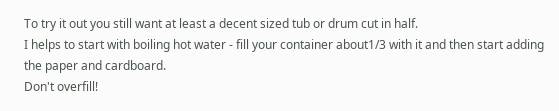To try it out you still want at least a decent sized tub or drum cut in half.
I helps to start with boiling hot water - fill your container about1/3 with it and then start adding the paper and cardboard.
Don't overfill!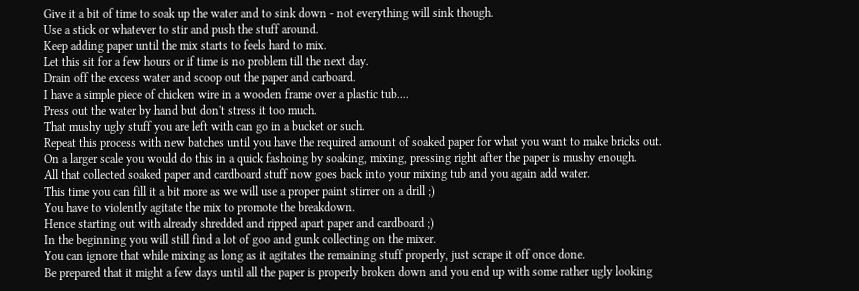Give it a bit of time to soak up the water and to sink down - not everything will sink though.
Use a stick or whatever to stir and push the stuff around.
Keep adding paper until the mix starts to feels hard to mix.
Let this sit for a few hours or if time is no problem till the next day.
Drain off the excess water and scoop out the paper and carboard.
I have a simple piece of chicken wire in a wooden frame over a plastic tub....
Press out the water by hand but don't stress it too much.
That mushy ugly stuff you are left with can go in a bucket or such.
Repeat this process with new batches until you have the required amount of soaked paper for what you want to make bricks out.
On a larger scale you would do this in a quick fashoing by soaking, mixing, pressing right after the paper is mushy enough.
All that collected soaked paper and cardboard stuff now goes back into your mixing tub and you again add water.
This time you can fill it a bit more as we will use a proper paint stirrer on a drill ;)
You have to violently agitate the mix to promote the breakdown.
Hence starting out with already shredded and ripped apart paper and cardboard ;)
In the beginning you will still find a lot of goo and gunk collecting on the mixer.
You can ignore that while mixing as long as it agitates the remaining stuff properly, just scrape it off once done.
Be prepared that it might a few days until all the paper is properly broken down and you end up with some rather ugly looking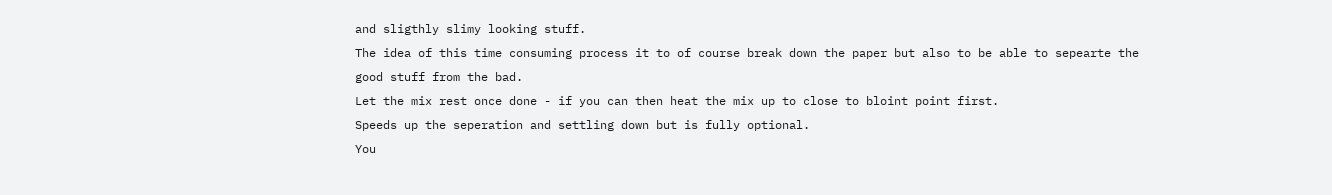and sligthly slimy looking stuff.
The idea of this time consuming process it to of course break down the paper but also to be able to sepearte the good stuff from the bad.
Let the mix rest once done - if you can then heat the mix up to close to bloint point first.
Speeds up the seperation and settling down but is fully optional.
You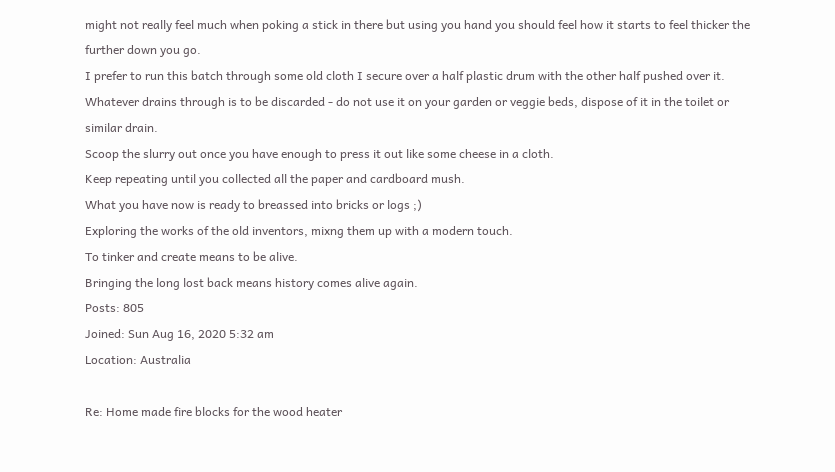might not really feel much when poking a stick in there but using you hand you should feel how it starts to feel thicker the further down you go.
I prefer to run this batch through some old cloth I secure over a half plastic drum with the other half pushed over it.
Whatever drains through is to be discarded - do not use it on your garden or veggie beds, dispose of it in the toilet or similar drain.
Scoop the slurry out once you have enough to press it out like some cheese in a cloth.
Keep repeating until you collected all the paper and cardboard mush.
What you have now is ready to breassed into bricks or logs ;)
Exploring the works of the old inventors, mixng them up with a modern touch.
To tinker and create means to be alive.
Bringing the long lost back means history comes alive again.
Posts: 805
Joined: Sun Aug 16, 2020 5:32 am
Location: Australia

Re: Home made fire blocks for the wood heater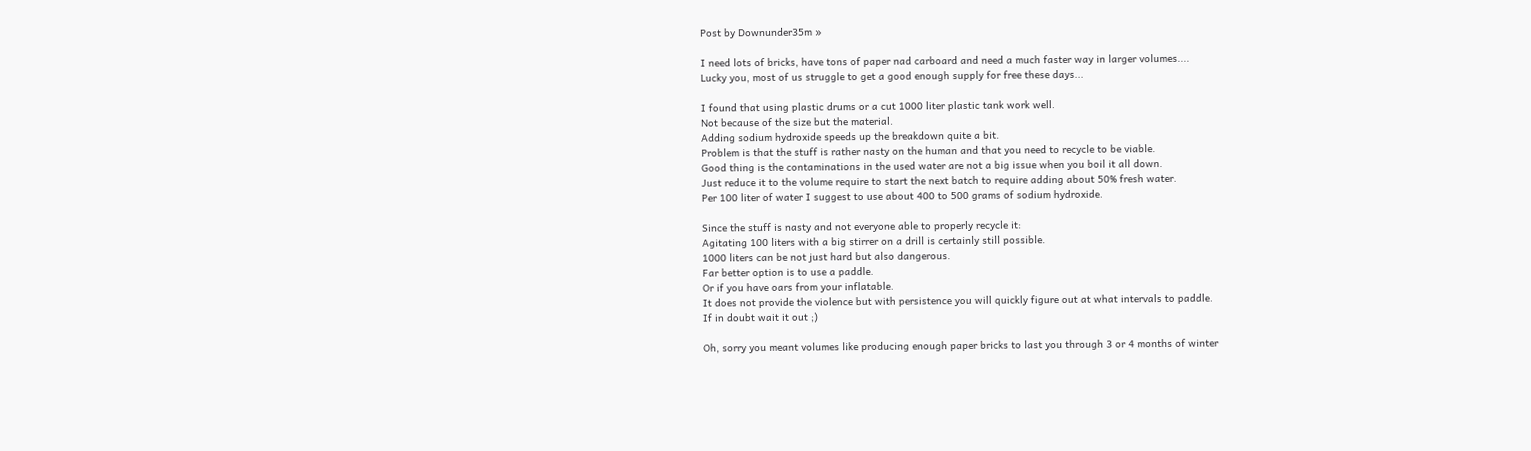Post by Downunder35m »

I need lots of bricks, have tons of paper nad carboard and need a much faster way in larger volumes....
Lucky you, most of us struggle to get a good enough supply for free these days...

I found that using plastic drums or a cut 1000 liter plastic tank work well.
Not because of the size but the material.
Adding sodium hydroxide speeds up the breakdown quite a bit.
Problem is that the stuff is rather nasty on the human and that you need to recycle to be viable.
Good thing is the contaminations in the used water are not a big issue when you boil it all down.
Just reduce it to the volume require to start the next batch to require adding about 50% fresh water.
Per 100 liter of water I suggest to use about 400 to 500 grams of sodium hydroxide.

Since the stuff is nasty and not everyone able to properly recycle it:
Agitating 100 liters with a big stirrer on a drill is certainly still possible.
1000 liters can be not just hard but also dangerous.
Far better option is to use a paddle.
Or if you have oars from your inflatable.
It does not provide the violence but with persistence you will quickly figure out at what intervals to paddle.
If in doubt wait it out ;)

Oh, sorry you meant volumes like producing enough paper bricks to last you through 3 or 4 months of winter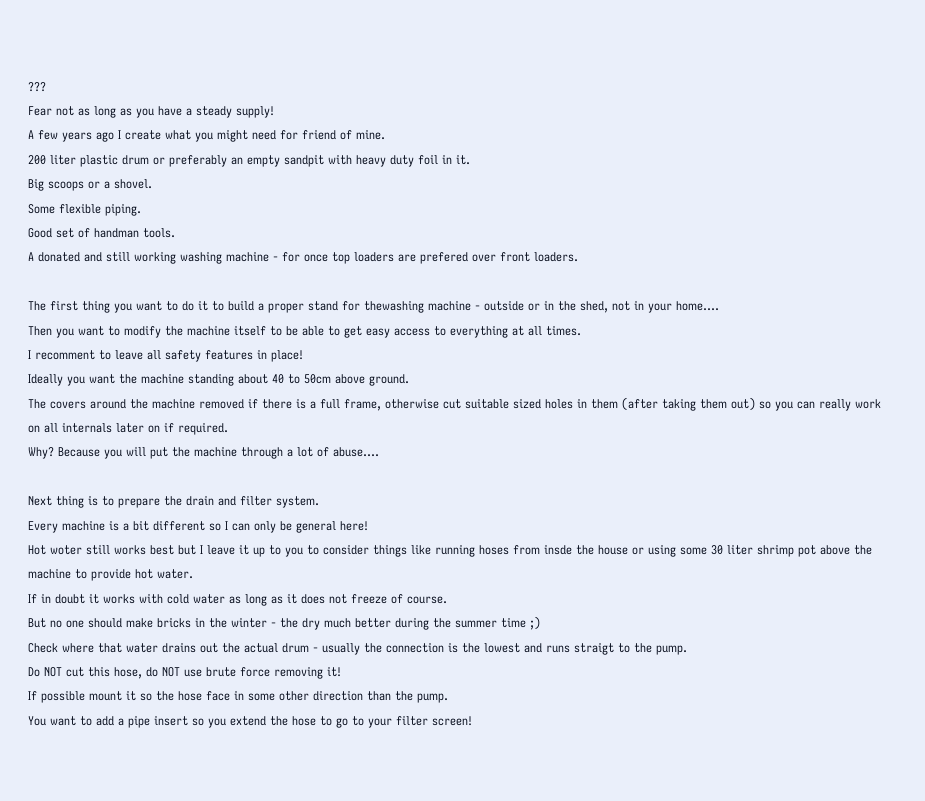???
Fear not as long as you have a steady supply!
A few years ago I create what you might need for friend of mine.
200 liter plastic drum or preferably an empty sandpit with heavy duty foil in it.
Big scoops or a shovel.
Some flexible piping.
Good set of handman tools.
A donated and still working washing machine - for once top loaders are prefered over front loaders.

The first thing you want to do it to build a proper stand for thewashing machine - outside or in the shed, not in your home....
Then you want to modify the machine itself to be able to get easy access to everything at all times.
I recomment to leave all safety features in place!
Ideally you want the machine standing about 40 to 50cm above ground.
The covers around the machine removed if there is a full frame, otherwise cut suitable sized holes in them (after taking them out) so you can really work on all internals later on if required.
Why? Because you will put the machine through a lot of abuse....

Next thing is to prepare the drain and filter system.
Every machine is a bit different so I can only be general here!
Hot woter still works best but I leave it up to you to consider things like running hoses from insde the house or using some 30 liter shrimp pot above the machine to provide hot water.
If in doubt it works with cold water as long as it does not freeze of course.
But no one should make bricks in the winter - the dry much better during the summer time ;)
Check where that water drains out the actual drum - usually the connection is the lowest and runs straigt to the pump.
Do NOT cut this hose, do NOT use brute force removing it!
If possible mount it so the hose face in some other direction than the pump.
You want to add a pipe insert so you extend the hose to go to your filter screen!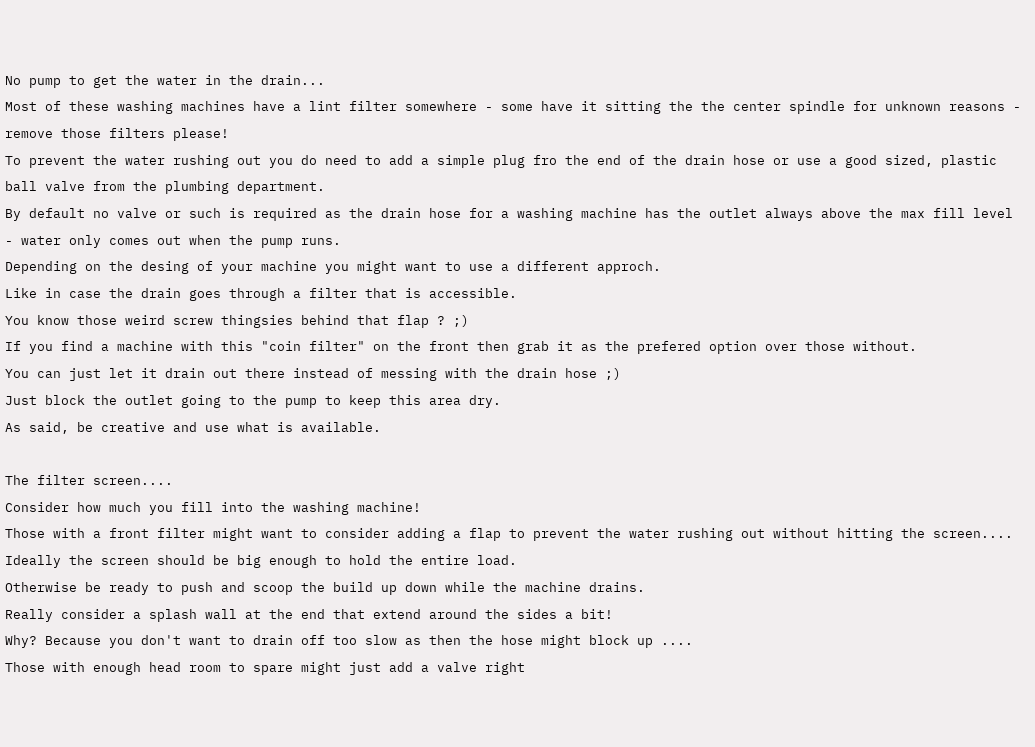No pump to get the water in the drain...
Most of these washing machines have a lint filter somewhere - some have it sitting the the center spindle for unknown reasons - remove those filters please!
To prevent the water rushing out you do need to add a simple plug fro the end of the drain hose or use a good sized, plastic ball valve from the plumbing department.
By default no valve or such is required as the drain hose for a washing machine has the outlet always above the max fill level - water only comes out when the pump runs.
Depending on the desing of your machine you might want to use a different approch.
Like in case the drain goes through a filter that is accessible.
You know those weird screw thingsies behind that flap ? ;)
If you find a machine with this "coin filter" on the front then grab it as the prefered option over those without.
You can just let it drain out there instead of messing with the drain hose ;)
Just block the outlet going to the pump to keep this area dry.
As said, be creative and use what is available.

The filter screen....
Consider how much you fill into the washing machine!
Those with a front filter might want to consider adding a flap to prevent the water rushing out without hitting the screen....
Ideally the screen should be big enough to hold the entire load.
Otherwise be ready to push and scoop the build up down while the machine drains.
Really consider a splash wall at the end that extend around the sides a bit!
Why? Because you don't want to drain off too slow as then the hose might block up ....
Those with enough head room to spare might just add a valve right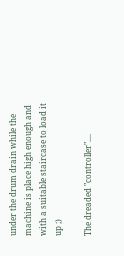under the drum drain while the machine is place high enough and with a suitable staircase to load it up ;)

The dreaded "controller"....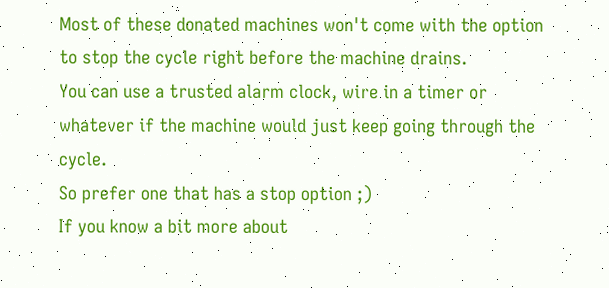Most of these donated machines won't come with the option to stop the cycle right before the machine drains.
You can use a trusted alarm clock, wire in a timer or whatever if the machine would just keep going through the cycle.
So prefer one that has a stop option ;)
If you know a bit more about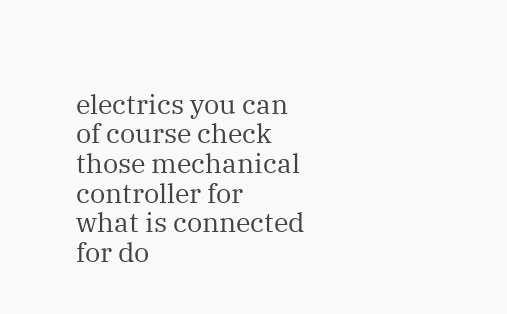electrics you can of course check those mechanical controller for what is connected for do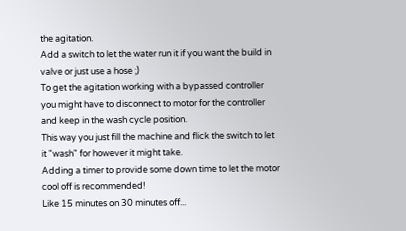the agitation.
Add a switch to let the water run it if you want the build in valve or just use a hose ;)
To get the agitation working with a bypassed controller you might have to disconnect to motor for the controller and keep in the wash cycle position.
This way you just fill the machine and flick the switch to let it "wash" for however it might take.
Adding a timer to provide some down time to let the motor cool off is recommended!
Like 15 minutes on 30 minutes off...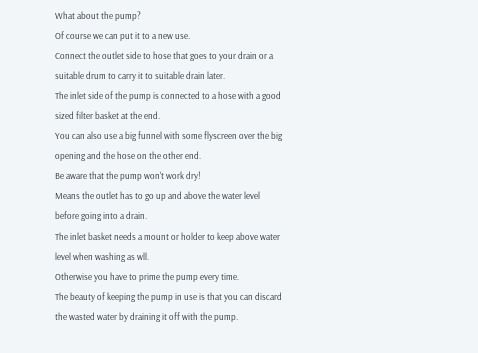What about the pump?
Of course we can put it to a new use.
Connect the outlet side to hose that goes to your drain or a suitable drum to carry it to suitable drain later.
The inlet side of the pump is connected to a hose with a good sized filter basket at the end.
You can also use a big funnel with some flyscreen over the big opening and the hose on the other end.
Be aware that the pump won't work dry!
Means the outlet has to go up and above the water level before going into a drain.
The inlet basket needs a mount or holder to keep above water level when washing as wll.
Otherwise you have to prime the pump every time.
The beauty of keeping the pump in use is that you can discard the wasted water by draining it off with the pump.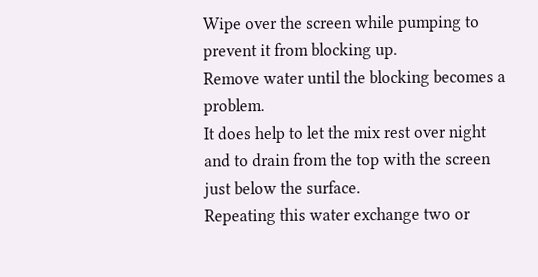Wipe over the screen while pumping to prevent it from blocking up.
Remove water until the blocking becomes a problem.
It does help to let the mix rest over night and to drain from the top with the screen just below the surface.
Repeating this water exchange two or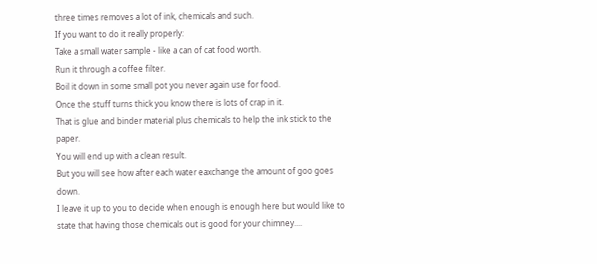three times removes a lot of ink, chemicals and such.
If you want to do it really properly:
Take a small water sample - like a can of cat food worth.
Run it through a coffee filter.
Boil it down in some small pot you never again use for food.
Once the stuff turns thick you know there is lots of crap in it.
That is glue and binder material plus chemicals to help the ink stick to the paper.
You will end up with a clean result.
But you will see how after each water eaxchange the amount of goo goes down.
I leave it up to you to decide when enough is enough here but would like to state that having those chemicals out is good for your chimney....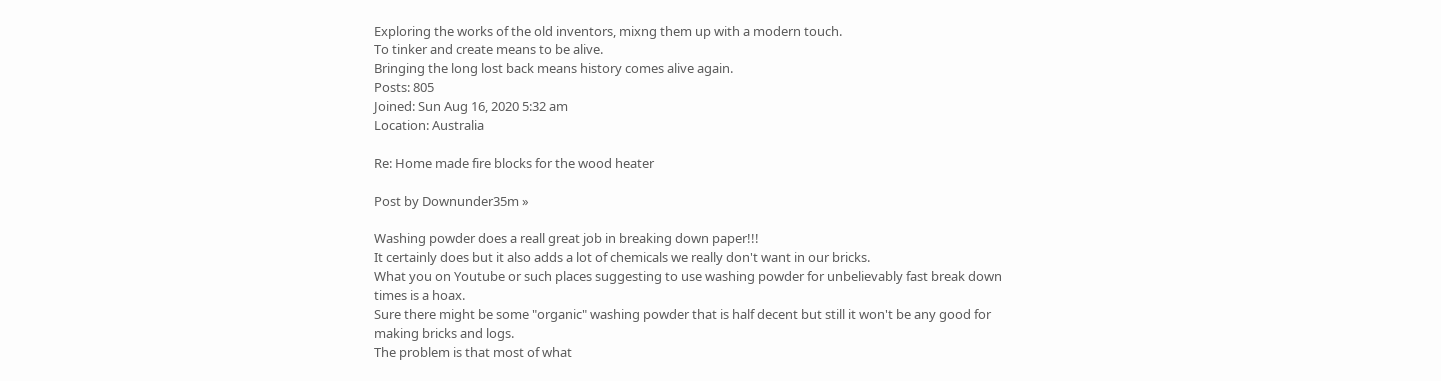Exploring the works of the old inventors, mixng them up with a modern touch.
To tinker and create means to be alive.
Bringing the long lost back means history comes alive again.
Posts: 805
Joined: Sun Aug 16, 2020 5:32 am
Location: Australia

Re: Home made fire blocks for the wood heater

Post by Downunder35m »

Washing powder does a reall great job in breaking down paper!!!
It certainly does but it also adds a lot of chemicals we really don't want in our bricks.
What you on Youtube or such places suggesting to use washing powder for unbelievably fast break down times is a hoax.
Sure there might be some "organic" washing powder that is half decent but still it won't be any good for making bricks and logs.
The problem is that most of what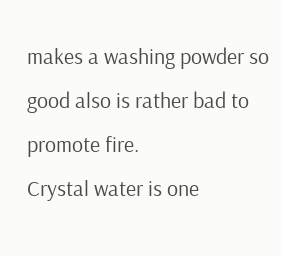makes a washing powder so good also is rather bad to promote fire.
Crystal water is one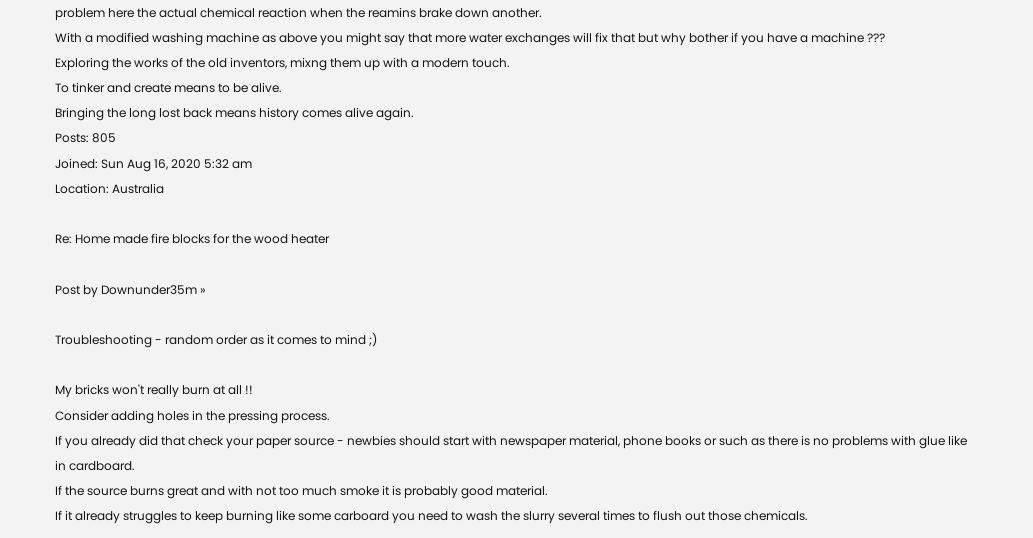problem here the actual chemical reaction when the reamins brake down another.
With a modified washing machine as above you might say that more water exchanges will fix that but why bother if you have a machine ???
Exploring the works of the old inventors, mixng them up with a modern touch.
To tinker and create means to be alive.
Bringing the long lost back means history comes alive again.
Posts: 805
Joined: Sun Aug 16, 2020 5:32 am
Location: Australia

Re: Home made fire blocks for the wood heater

Post by Downunder35m »

Troubleshooting - random order as it comes to mind ;)

My bricks won't really burn at all !!
Consider adding holes in the pressing process.
If you already did that check your paper source - newbies should start with newspaper material, phone books or such as there is no problems with glue like in cardboard.
If the source burns great and with not too much smoke it is probably good material.
If it already struggles to keep burning like some carboard you need to wash the slurry several times to flush out those chemicals.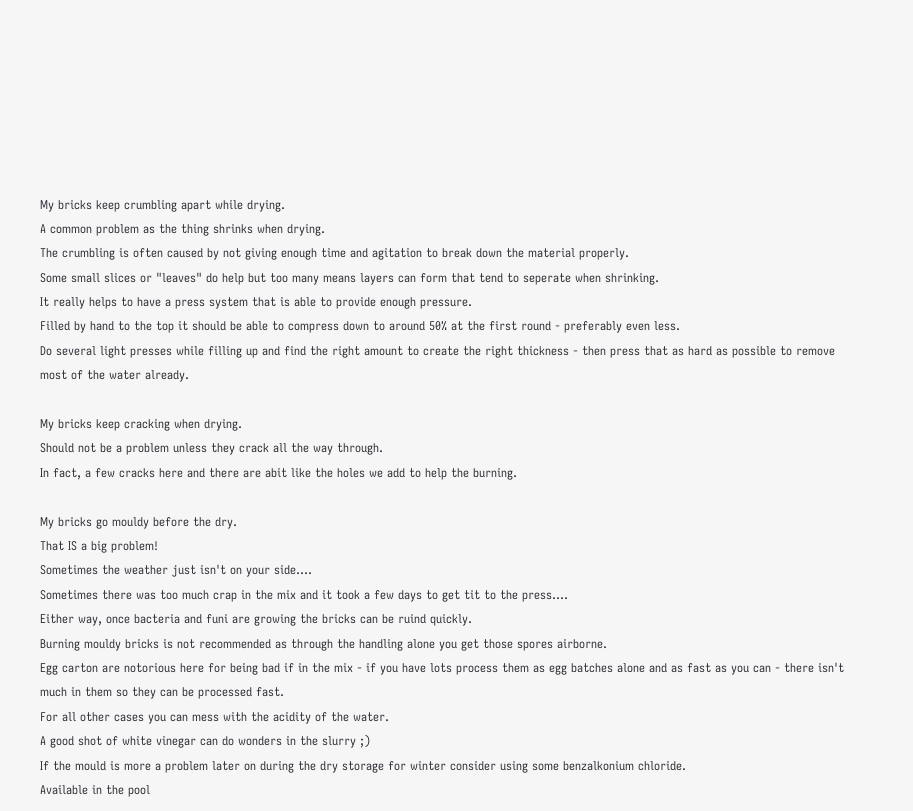My bricks keep crumbling apart while drying.
A common problem as the thing shrinks when drying.
The crumbling is often caused by not giving enough time and agitation to break down the material properly.
Some small slices or "leaves" do help but too many means layers can form that tend to seperate when shrinking.
It really helps to have a press system that is able to provide enough pressure.
Filled by hand to the top it should be able to compress down to around 50% at the first round - preferably even less.
Do several light presses while filling up and find the right amount to create the right thickness - then press that as hard as possible to remove most of the water already.

My bricks keep cracking when drying.
Should not be a problem unless they crack all the way through.
In fact, a few cracks here and there are abit like the holes we add to help the burning.

My bricks go mouldy before the dry.
That IS a big problem!
Sometimes the weather just isn't on your side....
Sometimes there was too much crap in the mix and it took a few days to get tit to the press....
Either way, once bacteria and funi are growing the bricks can be ruind quickly.
Burning mouldy bricks is not recommended as through the handling alone you get those spores airborne.
Egg carton are notorious here for being bad if in the mix - if you have lots process them as egg batches alone and as fast as you can - there isn't much in them so they can be processed fast.
For all other cases you can mess with the acidity of the water.
A good shot of white vinegar can do wonders in the slurry ;)
If the mould is more a problem later on during the dry storage for winter consider using some benzalkonium chloride.
Available in the pool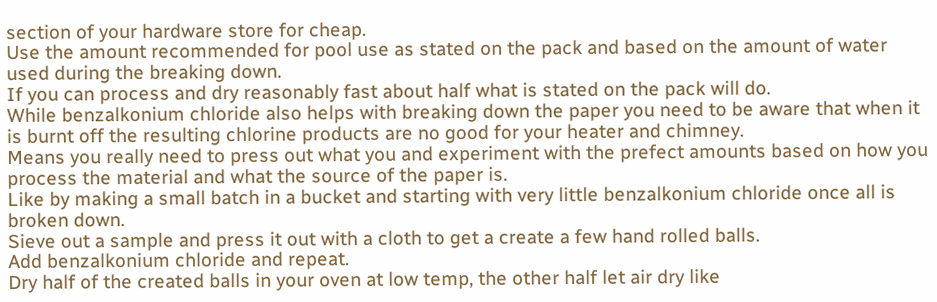section of your hardware store for cheap.
Use the amount recommended for pool use as stated on the pack and based on the amount of water used during the breaking down.
If you can process and dry reasonably fast about half what is stated on the pack will do.
While benzalkonium chloride also helps with breaking down the paper you need to be aware that when it is burnt off the resulting chlorine products are no good for your heater and chimney.
Means you really need to press out what you and experiment with the prefect amounts based on how you process the material and what the source of the paper is.
Like by making a small batch in a bucket and starting with very little benzalkonium chloride once all is broken down.
Sieve out a sample and press it out with a cloth to get a create a few hand rolled balls.
Add benzalkonium chloride and repeat.
Dry half of the created balls in your oven at low temp, the other half let air dry like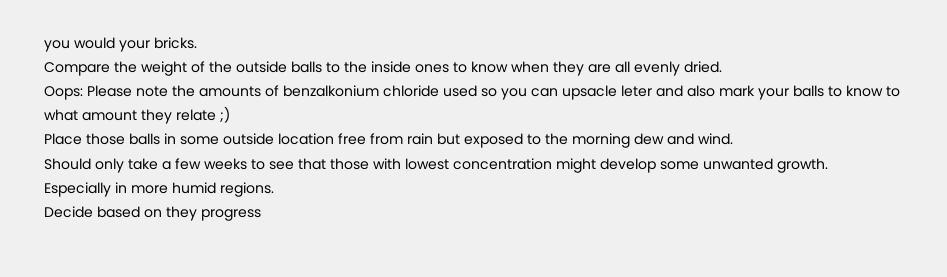you would your bricks.
Compare the weight of the outside balls to the inside ones to know when they are all evenly dried.
Oops: Please note the amounts of benzalkonium chloride used so you can upsacle leter and also mark your balls to know to what amount they relate ;)
Place those balls in some outside location free from rain but exposed to the morning dew and wind.
Should only take a few weeks to see that those with lowest concentration might develop some unwanted growth.
Especially in more humid regions.
Decide based on they progress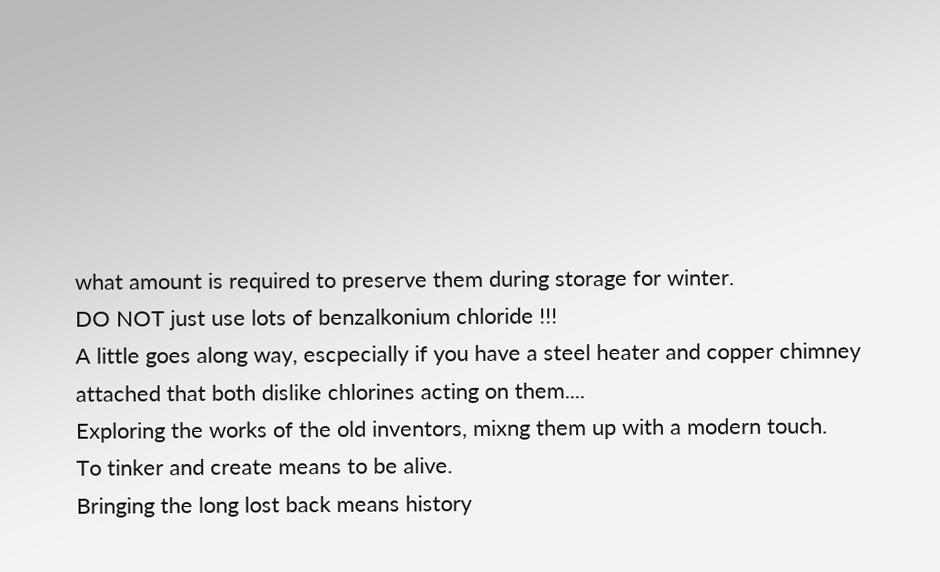what amount is required to preserve them during storage for winter.
DO NOT just use lots of benzalkonium chloride !!!
A little goes along way, escpecially if you have a steel heater and copper chimney attached that both dislike chlorines acting on them....
Exploring the works of the old inventors, mixng them up with a modern touch.
To tinker and create means to be alive.
Bringing the long lost back means history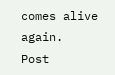comes alive again.
Post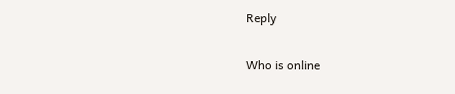Reply

Who is online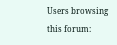Users browsing this forum: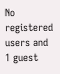No registered users and 1 guest